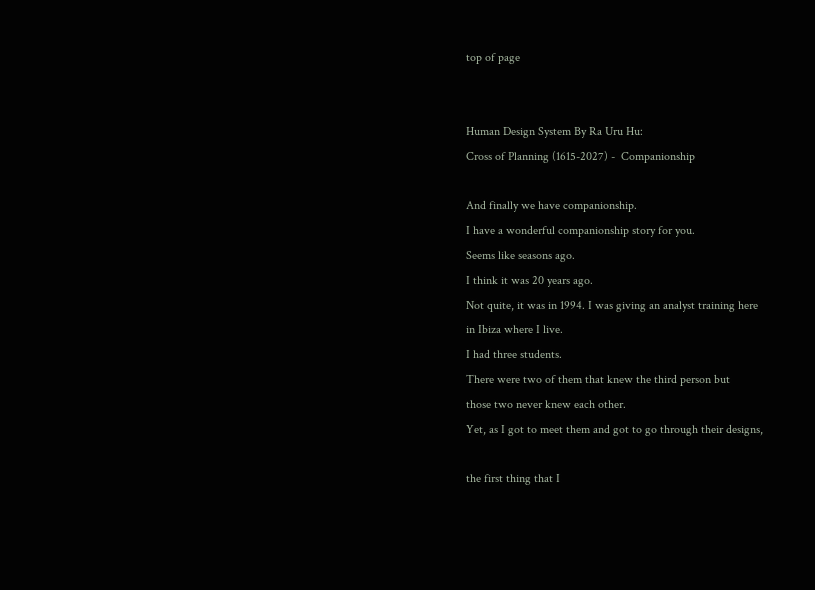top of page


Human Design System By Ra Uru Hu:
Cross of Planning (1615-2027) -  Companionship

And finally we have companionship.
I have a wonderful companionship story for you.
Seems like seasons ago.
I think it was 20 years ago.
Not quite, it was in 1994. I was giving an analyst training here
in Ibiza where I live.
I had three students.
There were two of them that knew the third person but
those two never knew each other.
Yet, as I got to meet them and got to go through their designs,

the first thing that I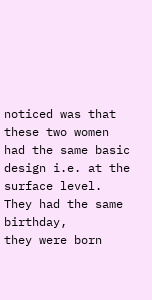noticed was that these two women had the same basic design i.e. at the
surface level.
They had the same birthday,
they were born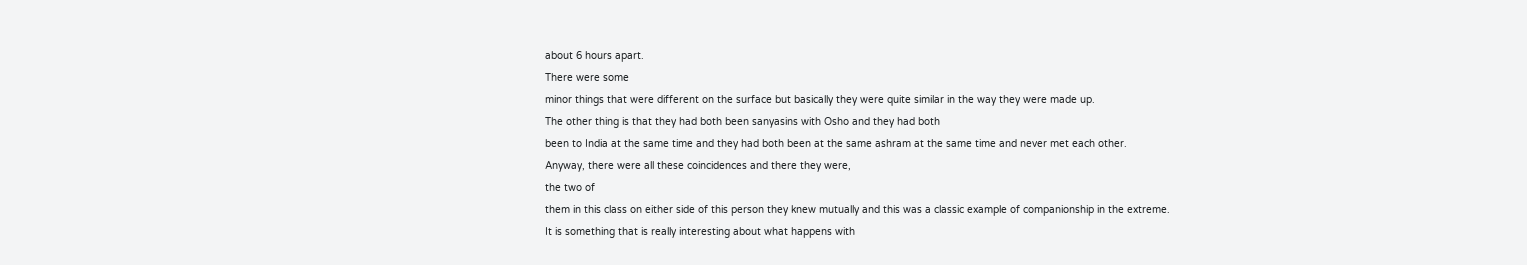about 6 hours apart.
There were some
minor things that were different on the surface but basically they were quite similar in the way they were made up.
The other thing is that they had both been sanyasins with Osho and they had both
been to India at the same time and they had both been at the same ashram at the same time and never met each other.
Anyway, there were all these coincidences and there they were,
the two of
them in this class on either side of this person they knew mutually and this was a classic example of companionship in the extreme.
It is something that is really interesting about what happens with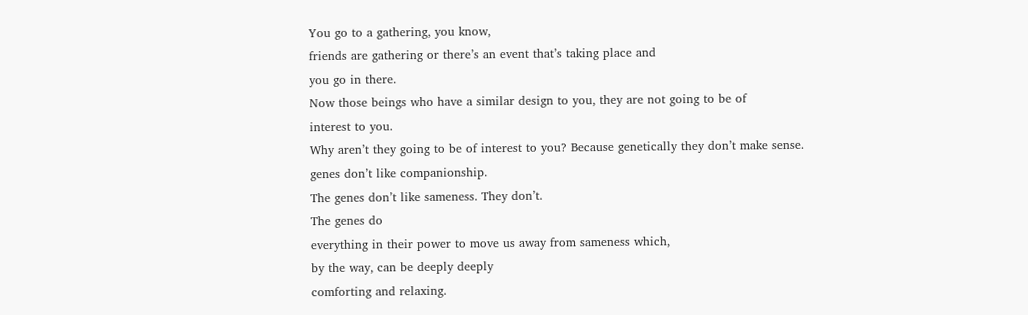You go to a gathering, you know,
friends are gathering or there’s an event that’s taking place and
you go in there.
Now those beings who have a similar design to you, they are not going to be of
interest to you.
Why aren’t they going to be of interest to you? Because genetically they don’t make sense.
genes don’t like companionship.
The genes don’t like sameness. They don’t.
The genes do
everything in their power to move us away from sameness which,
by the way, can be deeply deeply
comforting and relaxing.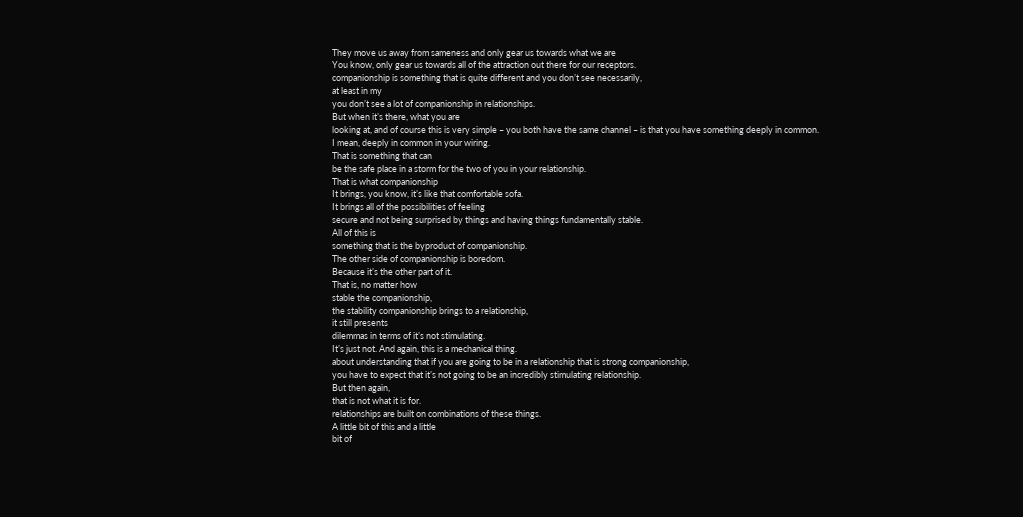They move us away from sameness and only gear us towards what we are
You know, only gear us towards all of the attraction out there for our receptors.
companionship is something that is quite different and you don’t see necessarily,
at least in my
you don’t see a lot of companionship in relationships.
But when it’s there, what you are
looking at, and of course this is very simple – you both have the same channel – is that you have something deeply in common.
I mean, deeply in common in your wiring.
That is something that can
be the safe place in a storm for the two of you in your relationship.
That is what companionship
It brings, you know, it’s like that comfortable sofa.
It brings all of the possibilities of feeling
secure and not being surprised by things and having things fundamentally stable.
All of this is
something that is the byproduct of companionship.
The other side of companionship is boredom.
Because it’s the other part of it.
That is, no matter how
stable the companionship,
the stability companionship brings to a relationship,
it still presents
dilemmas in terms of it’s not stimulating.
It’s just not. And again, this is a mechanical thing.
about understanding that if you are going to be in a relationship that is strong companionship,
you have to expect that it’s not going to be an incredibly stimulating relationship.
But then again,
that is not what it is for.
relationships are built on combinations of these things.
A little bit of this and a little
bit of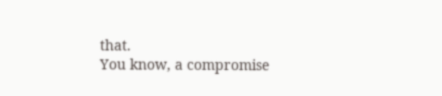that.
You know, a compromise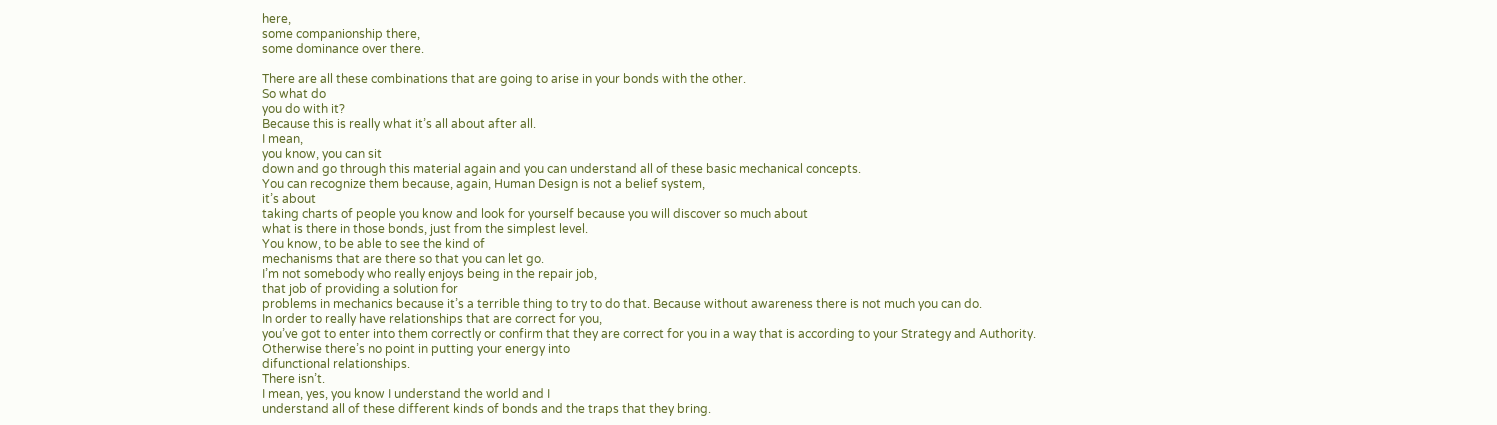here,
some companionship there,
some dominance over there.

There are all these combinations that are going to arise in your bonds with the other.
So what do
you do with it?
Because this is really what it’s all about after all.
I mean,
you know, you can sit
down and go through this material again and you can understand all of these basic mechanical concepts.
You can recognize them because, again, Human Design is not a belief system,
it’s about
taking charts of people you know and look for yourself because you will discover so much about
what is there in those bonds, just from the simplest level.
You know, to be able to see the kind of
mechanisms that are there so that you can let go.
I’m not somebody who really enjoys being in the repair job,
that job of providing a solution for
problems in mechanics because it’s a terrible thing to try to do that. Because without awareness there is not much you can do.
In order to really have relationships that are correct for you,
you’ve got to enter into them correctly or confirm that they are correct for you in a way that is according to your Strategy and Authority.
Otherwise there’s no point in putting your energy into
difunctional relationships.
There isn’t.
I mean, yes, you know I understand the world and I
understand all of these different kinds of bonds and the traps that they bring.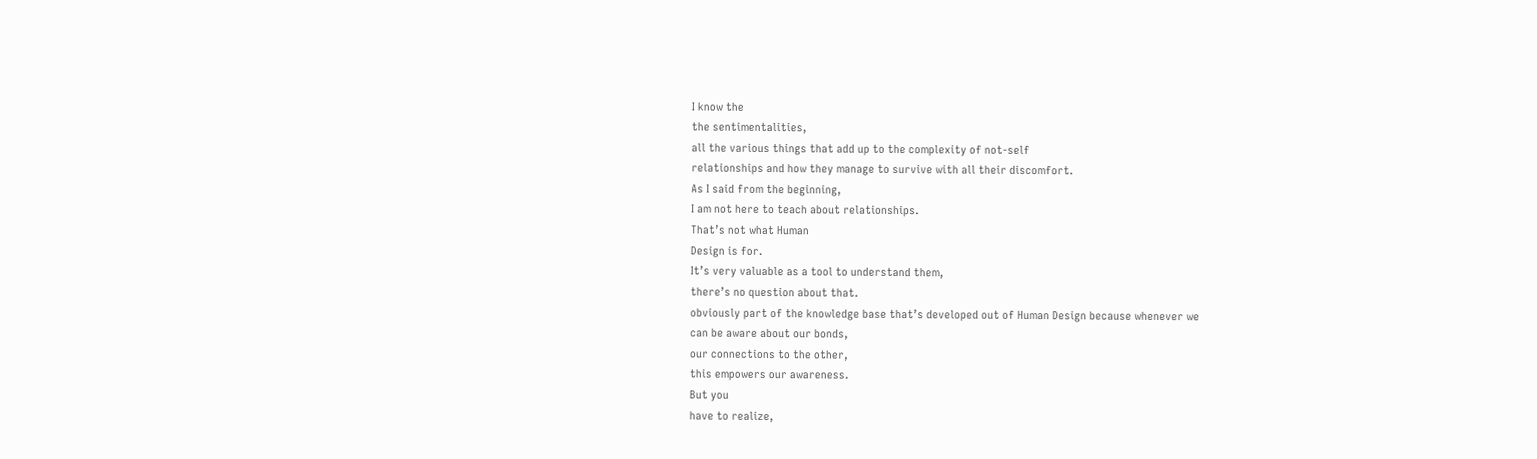I know the
the sentimentalities,
all the various things that add up to the complexity of not-self
relationships and how they manage to survive with all their discomfort.
As I said from the beginning,
I am not here to teach about relationships.
That’s not what Human
Design is for.
It’s very valuable as a tool to understand them,
there’s no question about that.
obviously part of the knowledge base that’s developed out of Human Design because whenever we
can be aware about our bonds,
our connections to the other,
this empowers our awareness.
But you
have to realize,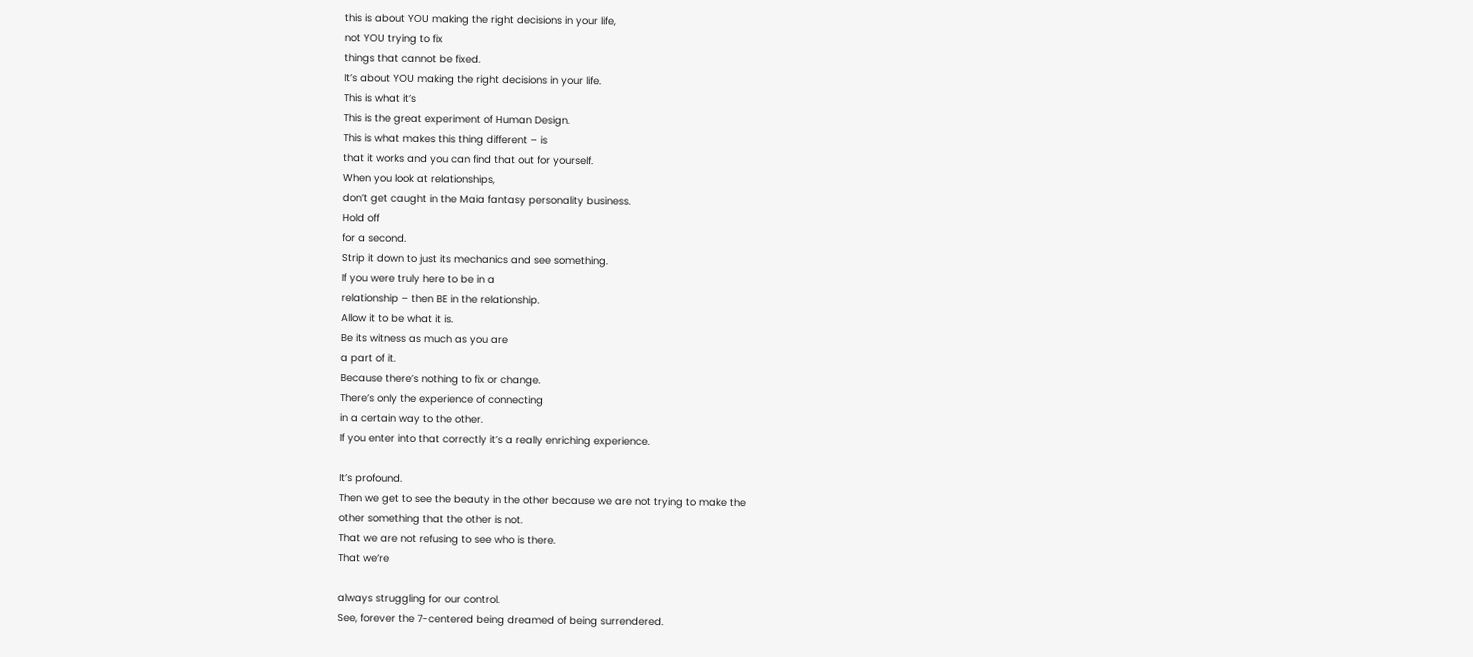this is about YOU making the right decisions in your life,
not YOU trying to fix
things that cannot be fixed.
It’s about YOU making the right decisions in your life.
This is what it’s
This is the great experiment of Human Design.
This is what makes this thing different – is
that it works and you can find that out for yourself.
When you look at relationships,
don’t get caught in the Maia fantasy personality business.
Hold off
for a second.
Strip it down to just its mechanics and see something.
If you were truly here to be in a
relationship – then BE in the relationship.
Allow it to be what it is.
Be its witness as much as you are
a part of it.
Because there’s nothing to fix or change.
There’s only the experience of connecting
in a certain way to the other.
If you enter into that correctly it’s a really enriching experience.

It’s profound.
Then we get to see the beauty in the other because we are not trying to make the
other something that the other is not.
That we are not refusing to see who is there.
That we’re

always struggling for our control.
See, forever the 7-centered being dreamed of being surrendered.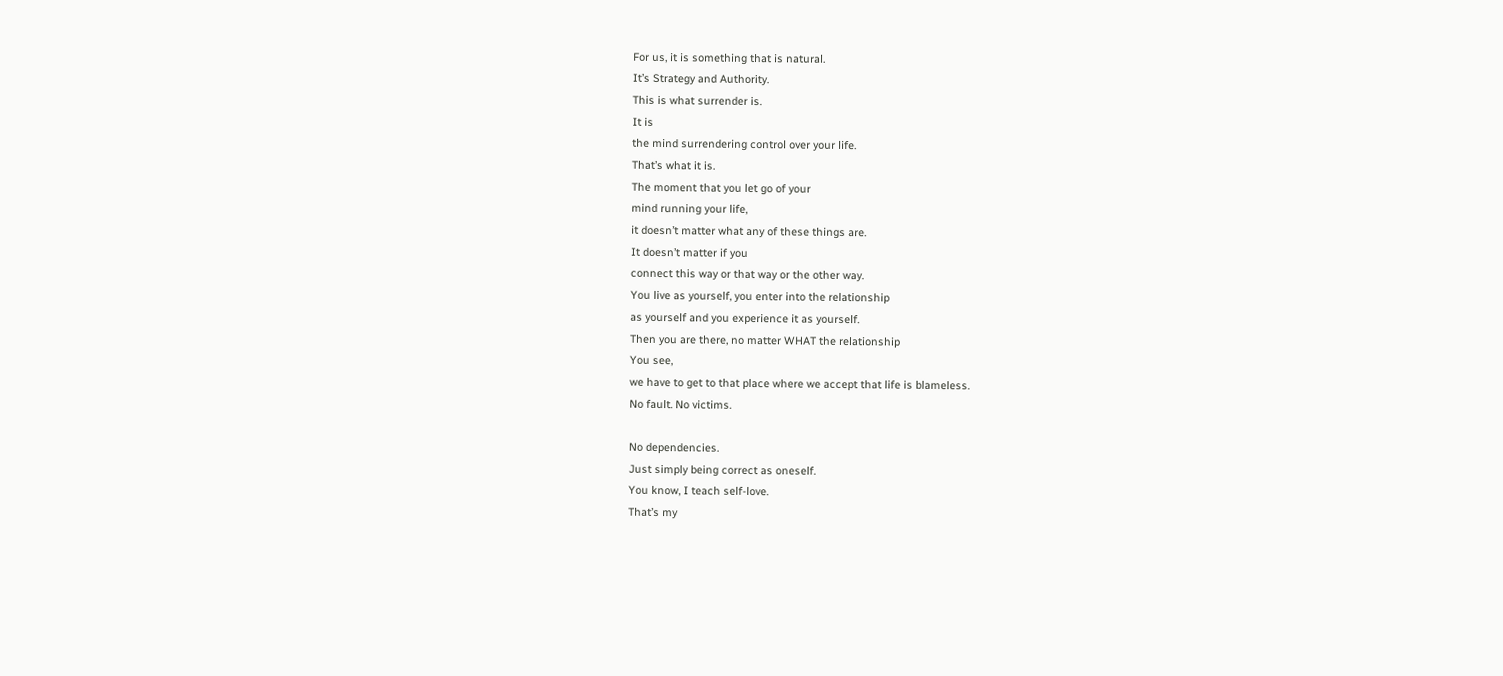For us, it is something that is natural.
It’s Strategy and Authority.
This is what surrender is.
It is
the mind surrendering control over your life.
That’s what it is.
The moment that you let go of your
mind running your life,
it doesn’t matter what any of these things are.
It doesn’t matter if you
connect this way or that way or the other way.
You live as yourself, you enter into the relationship
as yourself and you experience it as yourself.
Then you are there, no matter WHAT the relationship
You see,
we have to get to that place where we accept that life is blameless.
No fault. No victims.

No dependencies.
Just simply being correct as oneself.
You know, I teach self-love.
That’s my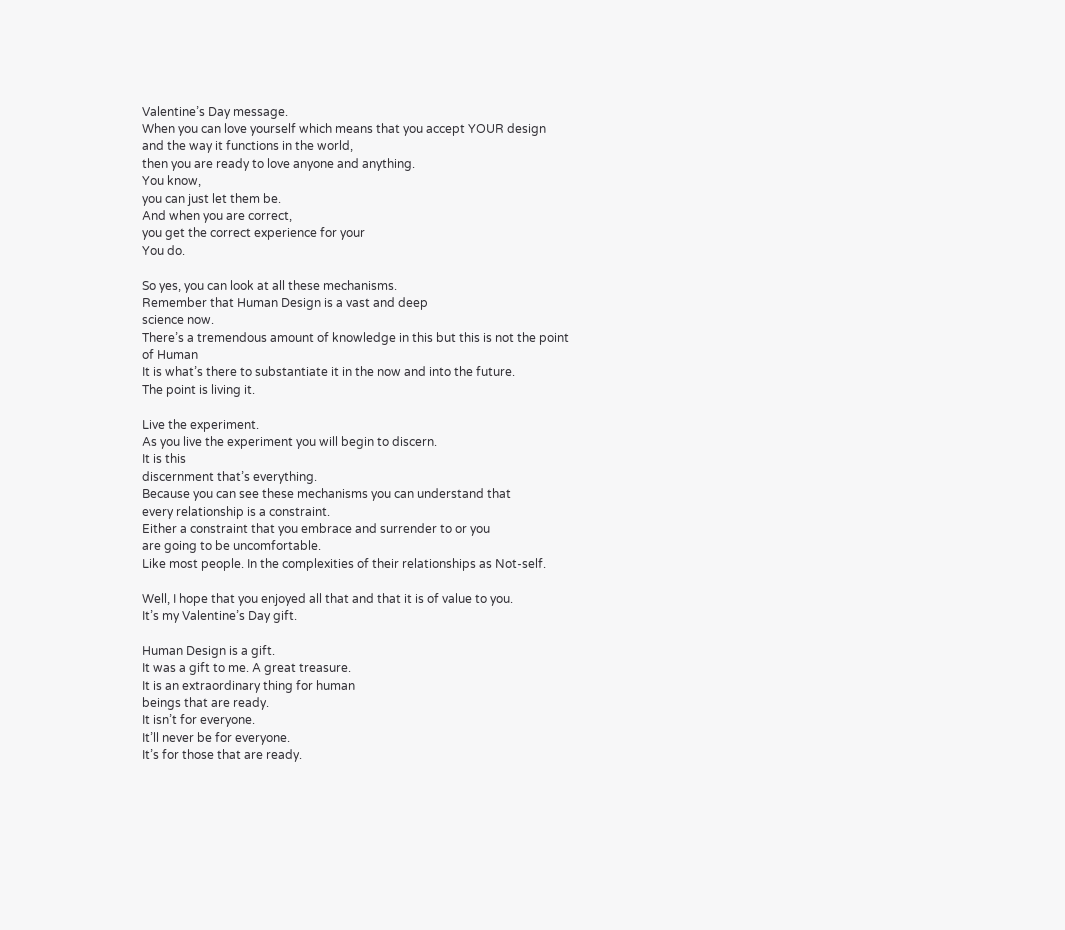Valentine’s Day message.
When you can love yourself which means that you accept YOUR design
and the way it functions in the world,
then you are ready to love anyone and anything.
You know,
you can just let them be.
And when you are correct,
you get the correct experience for your
You do.

So yes, you can look at all these mechanisms.
Remember that Human Design is a vast and deep
science now.
There’s a tremendous amount of knowledge in this but this is not the point of Human
It is what’s there to substantiate it in the now and into the future.
The point is living it.

Live the experiment.
As you live the experiment you will begin to discern.
It is this
discernment that’s everything.
Because you can see these mechanisms you can understand that
every relationship is a constraint.
Either a constraint that you embrace and surrender to or you
are going to be uncomfortable.
Like most people. In the complexities of their relationships as Not-self.

Well, I hope that you enjoyed all that and that it is of value to you.
It’s my Valentine’s Day gift.

Human Design is a gift.
It was a gift to me. A great treasure.
It is an extraordinary thing for human
beings that are ready.
It isn’t for everyone.
It’ll never be for everyone.
It’s for those that are ready.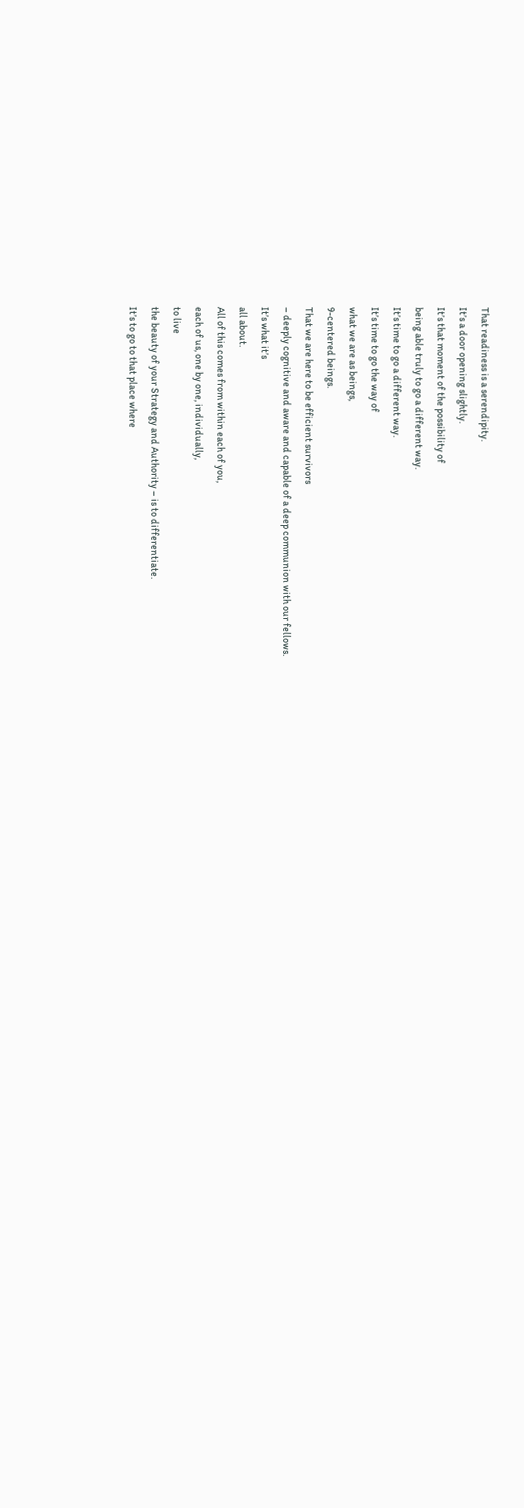That readiness is a serendipity.
It’s a door opening slightly.
It’s that moment of the possibility of
being able truly to go a different way.
It’s time to go a different way.
It’s time to go the way of
what we are as beings,
9-centered beings.
That we are here to be efficient survivors
– deeply cognitive and aware and capable of a deep communion with our fellows.
It’s what it’s
all about.
All of this comes from within each of you,
each of us, one by one, individually,
to live
the beauty of your Strategy and Authority – is to differentiate.
It’s to go to that place where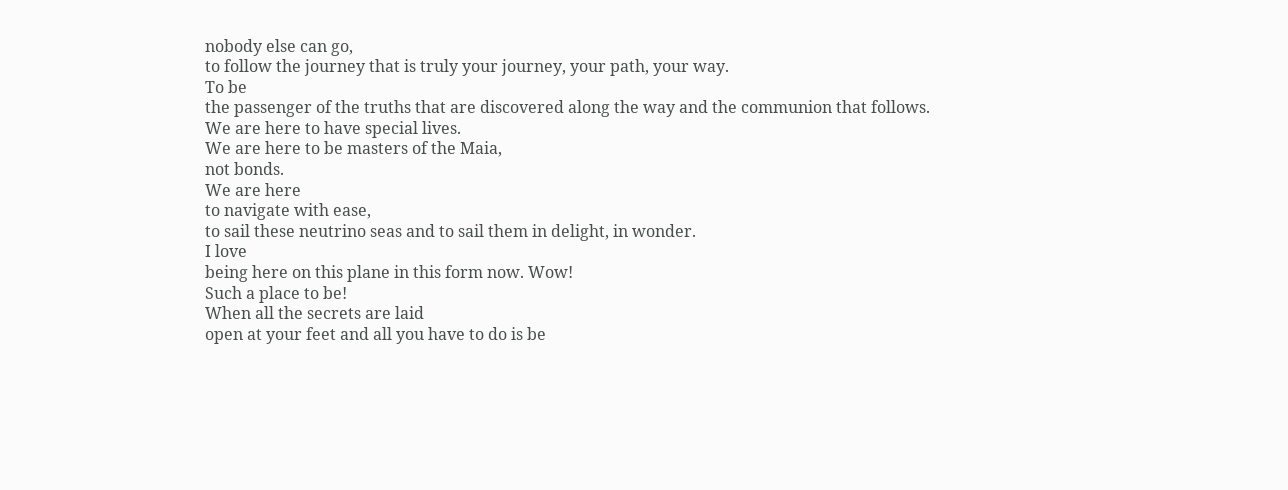nobody else can go,
to follow the journey that is truly your journey, your path, your way.
To be
the passenger of the truths that are discovered along the way and the communion that follows.
We are here to have special lives.
We are here to be masters of the Maia,
not bonds.
We are here
to navigate with ease,
to sail these neutrino seas and to sail them in delight, in wonder.
I love
being here on this plane in this form now. Wow!
Such a place to be!
When all the secrets are laid
open at your feet and all you have to do is be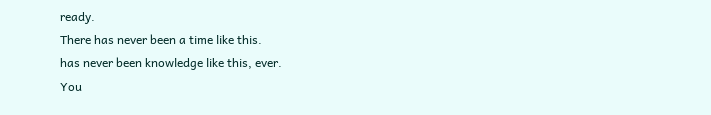ready.
There has never been a time like this.
has never been knowledge like this, ever.
You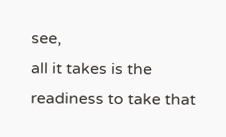see,
all it takes is the readiness to take that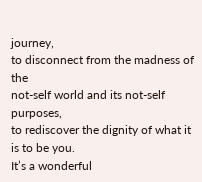journey,
to disconnect from the madness of the
not-self world and its not-self purposes,
to rediscover the dignity of what it is to be you.
It’s a wonderful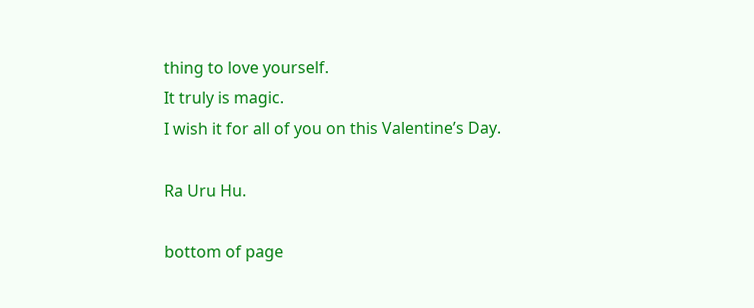thing to love yourself.
It truly is magic.
I wish it for all of you on this Valentine’s Day.

Ra Uru Hu.

bottom of page